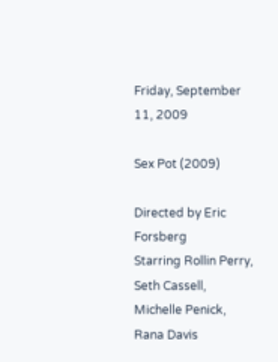Friday, September 11, 2009

Sex Pot (2009)

Directed by Eric Forsberg
Starring Rollin Perry, Seth Cassell, Michelle Penick, Rana Davis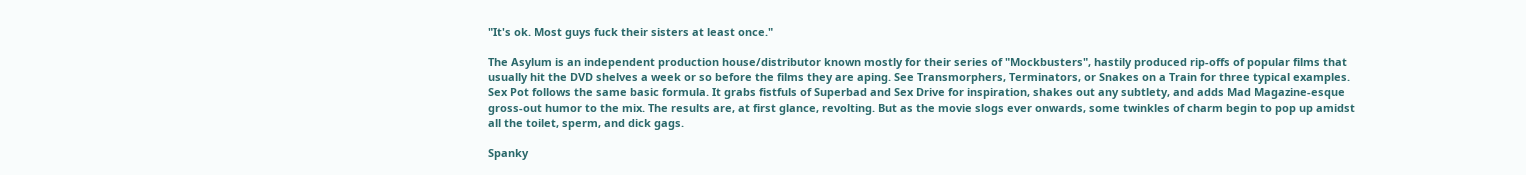"It's ok. Most guys fuck their sisters at least once."

The Asylum is an independent production house/distributor known mostly for their series of "Mockbusters", hastily produced rip-offs of popular films that usually hit the DVD shelves a week or so before the films they are aping. See Transmorphers, Terminators, or Snakes on a Train for three typical examples. Sex Pot follows the same basic formula. It grabs fistfuls of Superbad and Sex Drive for inspiration, shakes out any subtlety, and adds Mad Magazine-esque gross-out humor to the mix. The results are, at first glance, revolting. But as the movie slogs ever onwards, some twinkles of charm begin to pop up amidst all the toilet, sperm, and dick gags.

Spanky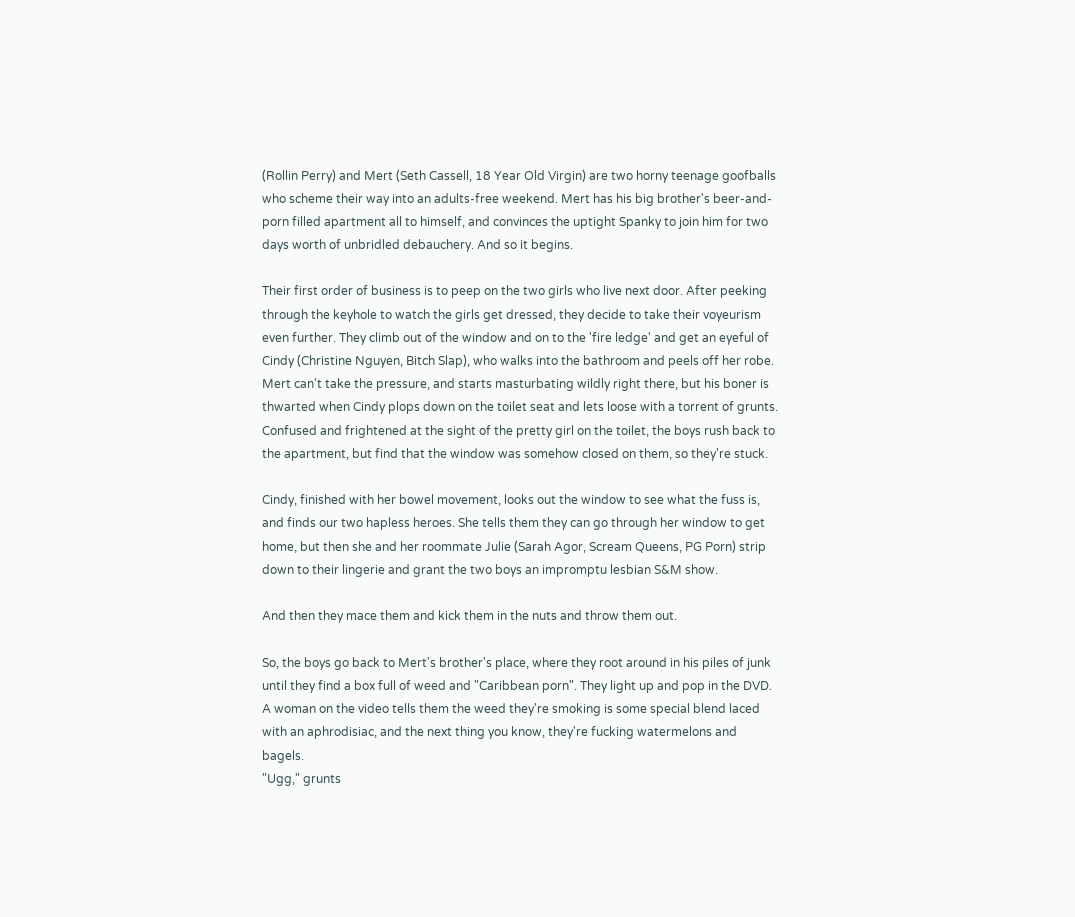(Rollin Perry) and Mert (Seth Cassell, 18 Year Old Virgin) are two horny teenage goofballs who scheme their way into an adults-free weekend. Mert has his big brother's beer-and-porn filled apartment all to himself, and convinces the uptight Spanky to join him for two days worth of unbridled debauchery. And so it begins.

Their first order of business is to peep on the two girls who live next door. After peeking through the keyhole to watch the girls get dressed, they decide to take their voyeurism even further. They climb out of the window and on to the 'fire ledge' and get an eyeful of Cindy (Christine Nguyen, Bitch Slap), who walks into the bathroom and peels off her robe. Mert can't take the pressure, and starts masturbating wildly right there, but his boner is thwarted when Cindy plops down on the toilet seat and lets loose with a torrent of grunts. Confused and frightened at the sight of the pretty girl on the toilet, the boys rush back to the apartment, but find that the window was somehow closed on them, so they're stuck.

Cindy, finished with her bowel movement, looks out the window to see what the fuss is, and finds our two hapless heroes. She tells them they can go through her window to get home, but then she and her roommate Julie (Sarah Agor, Scream Queens, PG Porn) strip down to their lingerie and grant the two boys an impromptu lesbian S&M show.

And then they mace them and kick them in the nuts and throw them out.

So, the boys go back to Mert's brother's place, where they root around in his piles of junk until they find a box full of weed and "Caribbean porn". They light up and pop in the DVD. A woman on the video tells them the weed they're smoking is some special blend laced with an aphrodisiac, and the next thing you know, they're fucking watermelons and bagels.
"Ugg," grunts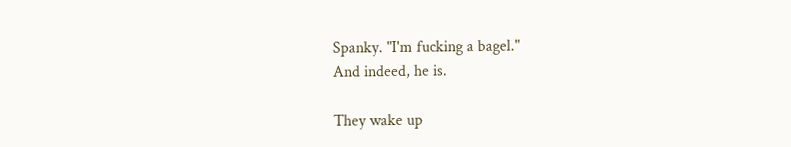Spanky. "I'm fucking a bagel."
And indeed, he is.

They wake up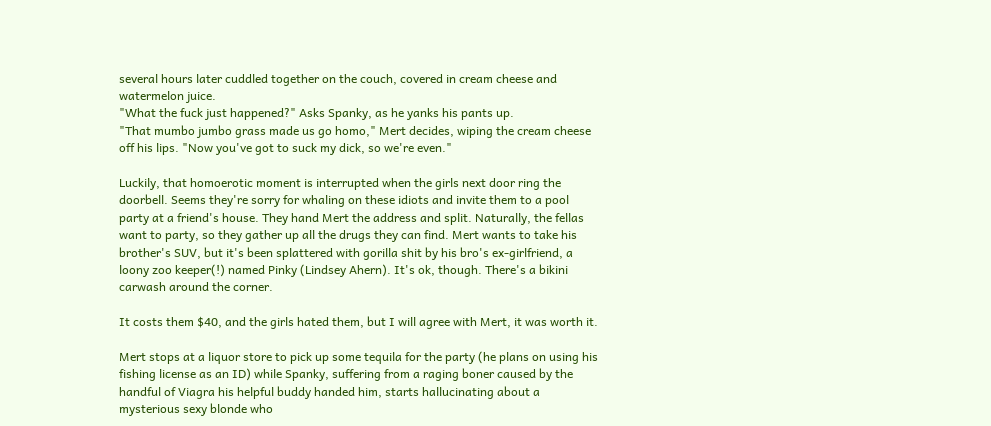several hours later cuddled together on the couch, covered in cream cheese and watermelon juice.
"What the fuck just happened?" Asks Spanky, as he yanks his pants up.
"That mumbo jumbo grass made us go homo," Mert decides, wiping the cream cheese off his lips. "Now you've got to suck my dick, so we're even."

Luckily, that homoerotic moment is interrupted when the girls next door ring the doorbell. Seems they're sorry for whaling on these idiots and invite them to a pool party at a friend's house. They hand Mert the address and split. Naturally, the fellas want to party, so they gather up all the drugs they can find. Mert wants to take his brother's SUV, but it's been splattered with gorilla shit by his bro's ex-girlfriend, a loony zoo keeper(!) named Pinky (Lindsey Ahern). It's ok, though. There's a bikini carwash around the corner.

It costs them $40, and the girls hated them, but I will agree with Mert, it was worth it.

Mert stops at a liquor store to pick up some tequila for the party (he plans on using his fishing license as an ID) while Spanky, suffering from a raging boner caused by the handful of Viagra his helpful buddy handed him, starts hallucinating about a mysterious sexy blonde who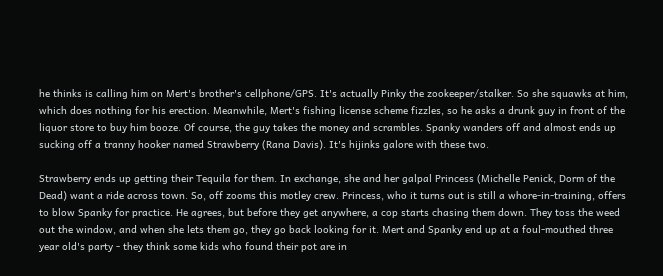he thinks is calling him on Mert's brother's cellphone/GPS. It's actually Pinky the zookeeper/stalker. So she squawks at him, which does nothing for his erection. Meanwhile, Mert's fishing license scheme fizzles, so he asks a drunk guy in front of the liquor store to buy him booze. Of course, the guy takes the money and scrambles. Spanky wanders off and almost ends up sucking off a tranny hooker named Strawberry (Rana Davis). It's hijinks galore with these two.

Strawberry ends up getting their Tequila for them. In exchange, she and her galpal Princess (Michelle Penick, Dorm of the Dead) want a ride across town. So, off zooms this motley crew. Princess, who it turns out is still a whore-in-training, offers to blow Spanky for practice. He agrees, but before they get anywhere, a cop starts chasing them down. They toss the weed out the window, and when she lets them go, they go back looking for it. Mert and Spanky end up at a foul-mouthed three year old's party - they think some kids who found their pot are in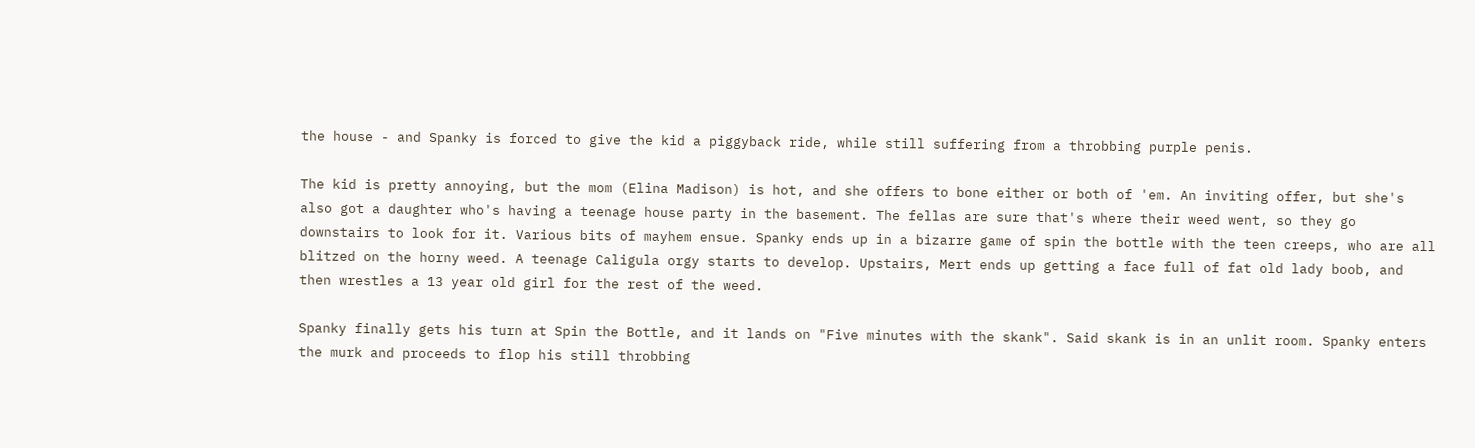the house - and Spanky is forced to give the kid a piggyback ride, while still suffering from a throbbing purple penis.

The kid is pretty annoying, but the mom (Elina Madison) is hot, and she offers to bone either or both of 'em. An inviting offer, but she's also got a daughter who's having a teenage house party in the basement. The fellas are sure that's where their weed went, so they go downstairs to look for it. Various bits of mayhem ensue. Spanky ends up in a bizarre game of spin the bottle with the teen creeps, who are all blitzed on the horny weed. A teenage Caligula orgy starts to develop. Upstairs, Mert ends up getting a face full of fat old lady boob, and then wrestles a 13 year old girl for the rest of the weed.

Spanky finally gets his turn at Spin the Bottle, and it lands on "Five minutes with the skank". Said skank is in an unlit room. Spanky enters the murk and proceeds to flop his still throbbing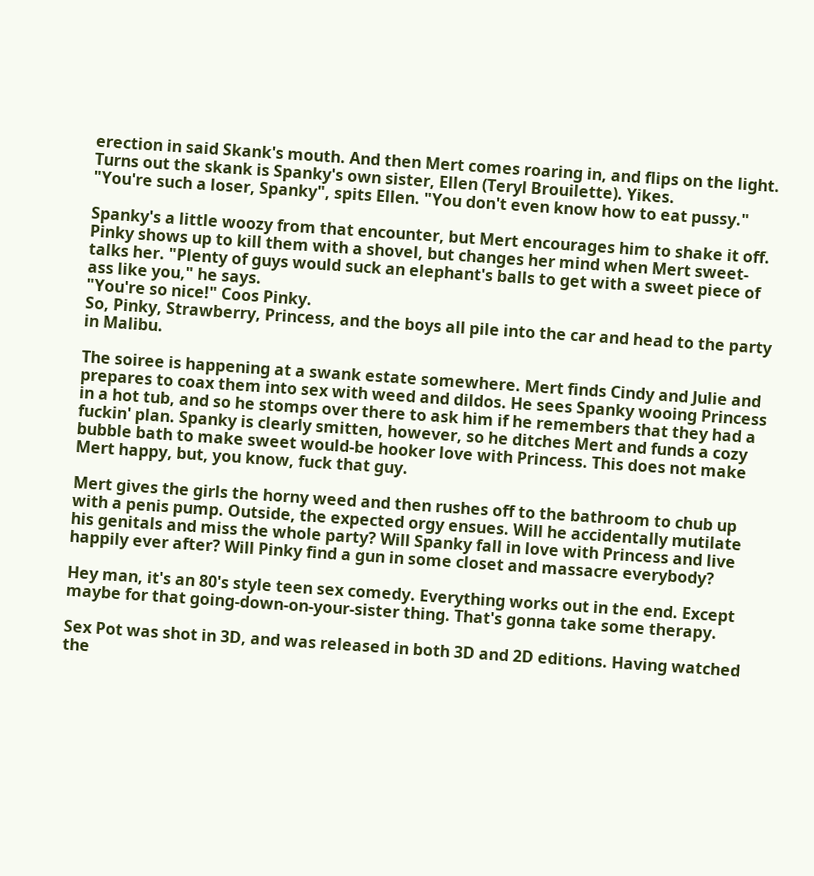erection in said Skank's mouth. And then Mert comes roaring in, and flips on the light. Turns out the skank is Spanky's own sister, Ellen (Teryl Brouilette). Yikes.
"You're such a loser, Spanky", spits Ellen. "You don't even know how to eat pussy."

Spanky's a little woozy from that encounter, but Mert encourages him to shake it off. Pinky shows up to kill them with a shovel, but changes her mind when Mert sweet-talks her. "Plenty of guys would suck an elephant's balls to get with a sweet piece of ass like you," he says.
"You're so nice!" Coos Pinky.
So, Pinky, Strawberry, Princess, and the boys all pile into the car and head to the party in Malibu.

The soiree is happening at a swank estate somewhere. Mert finds Cindy and Julie and prepares to coax them into sex with weed and dildos. He sees Spanky wooing Princess in a hot tub, and so he stomps over there to ask him if he remembers that they had a fuckin' plan. Spanky is clearly smitten, however, so he ditches Mert and funds a cozy bubble bath to make sweet would-be hooker love with Princess. This does not make Mert happy, but, you know, fuck that guy.

Mert gives the girls the horny weed and then rushes off to the bathroom to chub up with a penis pump. Outside, the expected orgy ensues. Will he accidentally mutilate his genitals and miss the whole party? Will Spanky fall in love with Princess and live happily ever after? Will Pinky find a gun in some closet and massacre everybody?

Hey man, it's an 80's style teen sex comedy. Everything works out in the end. Except maybe for that going-down-on-your-sister thing. That's gonna take some therapy.

Sex Pot was shot in 3D, and was released in both 3D and 2D editions. Having watched the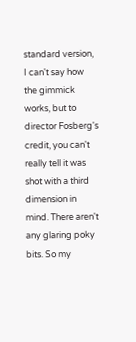standard version, I can't say how the gimmick works, but to director Fosberg's credit, you can't really tell it was shot with a third dimension in mind. There aren't any glaring poky bits. So my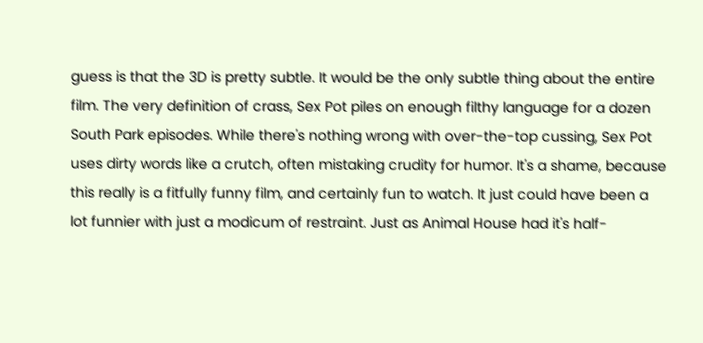guess is that the 3D is pretty subtle. It would be the only subtle thing about the entire film. The very definition of crass, Sex Pot piles on enough filthy language for a dozen South Park episodes. While there's nothing wrong with over-the-top cussing, Sex Pot uses dirty words like a crutch, often mistaking crudity for humor. It's a shame, because this really is a fitfully funny film, and certainly fun to watch. It just could have been a lot funnier with just a modicum of restraint. Just as Animal House had it's half-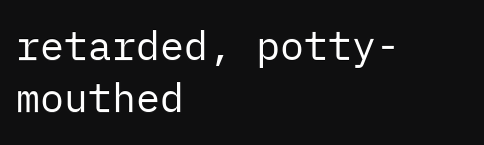retarded, potty-mouthed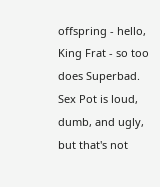offspring - hello, King Frat - so too does Superbad. Sex Pot is loud, dumb, and ugly, but that's not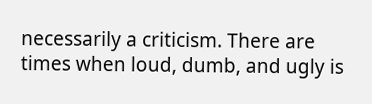necessarily a criticism. There are times when loud, dumb, and ugly is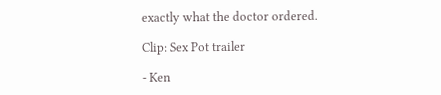exactly what the doctor ordered.

Clip: Sex Pot trailer

- Ken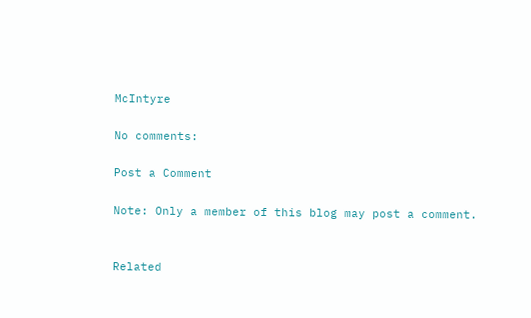McIntyre

No comments:

Post a Comment

Note: Only a member of this blog may post a comment.


Related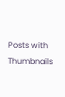Posts with Thumbnails